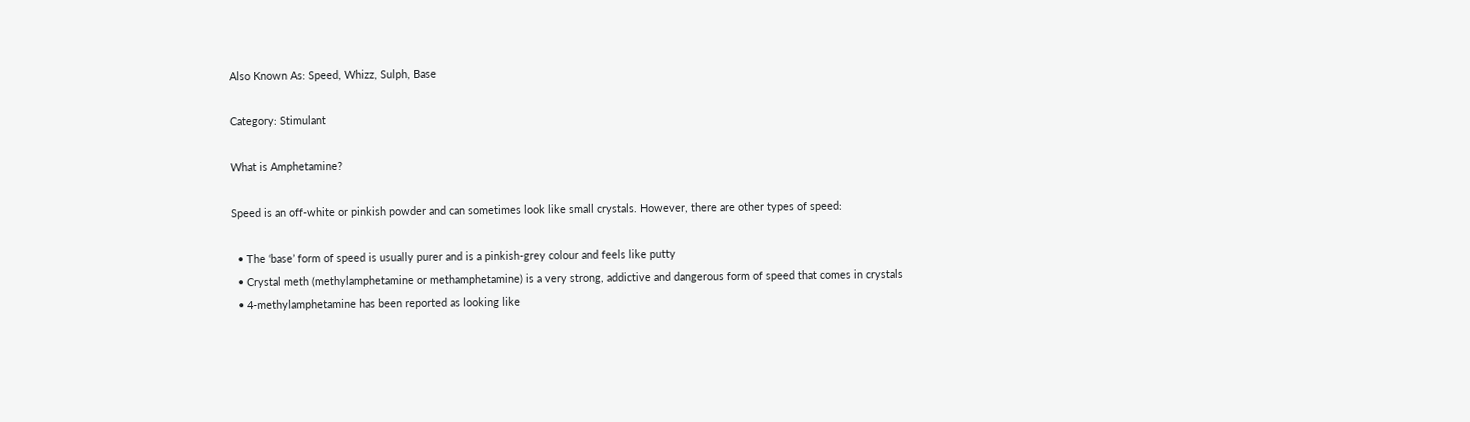Also Known As: Speed, Whizz, Sulph, Base

Category: Stimulant

What is Amphetamine?

Speed is an off-white or pinkish powder and can sometimes look like small crystals. However, there are other types of speed:

  • The ‘base’ form of speed is usually purer and is a pinkish-grey colour and feels like putty
  • Crystal meth (methylamphetamine or methamphetamine) is a very strong, addictive and dangerous form of speed that comes in crystals
  • 4-methylamphetamine has been reported as looking like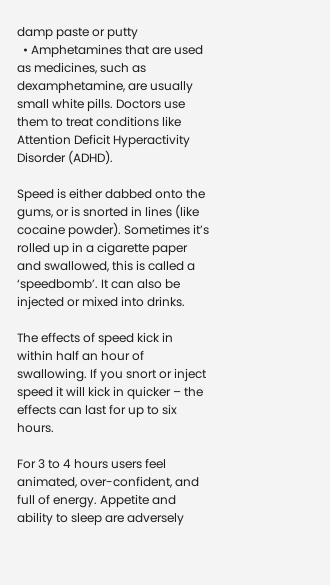damp paste or putty
  • Amphetamines that are used as medicines, such as dexamphetamine, are usually small white pills. Doctors use them to treat conditions like Attention Deficit Hyperactivity Disorder (ADHD).

Speed is either dabbed onto the gums, or is snorted in lines (like cocaine powder). Sometimes it’s rolled up in a cigarette paper and swallowed, this is called a ‘speedbomb’. It can also be injected or mixed into drinks.

The effects of speed kick in within half an hour of swallowing. If you snort or inject speed it will kick in quicker – the effects can last for up to six hours.

For 3 to 4 hours users feel animated, over-confident, and full of energy. Appetite and ability to sleep are adversely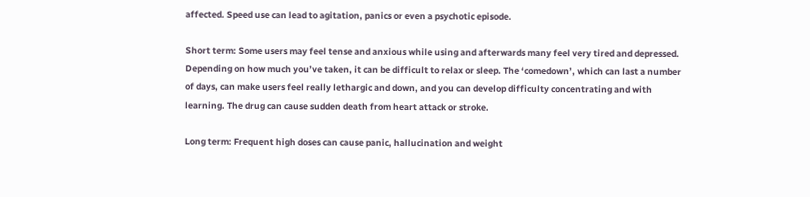affected. Speed use can lead to agitation, panics or even a psychotic episode.

Short term: Some users may feel tense and anxious while using and afterwards many feel very tired and depressed. Depending on how much you’ve taken, it can be difficult to relax or sleep. The ‘comedown’, which can last a number of days, can make users feel really lethargic and down, and you can develop difficulty concentrating and with learning. The drug can cause sudden death from heart attack or stroke.

Long term: Frequent high doses can cause panic, hallucination and weight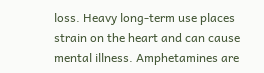loss. Heavy long-term use places strain on the heart and can cause mental illness. Amphetamines are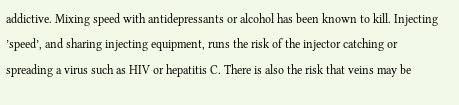addictive. Mixing speed with antidepressants or alcohol has been known to kill. Injecting ’speed’, and sharing injecting equipment, runs the risk of the injector catching or spreading a virus such as HIV or hepatitis C. There is also the risk that veins may be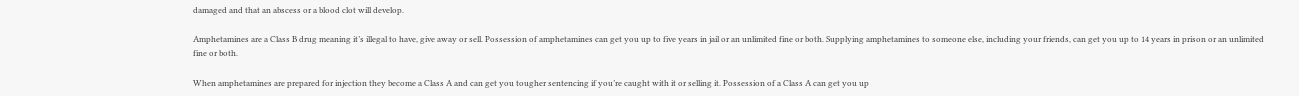damaged and that an abscess or a blood clot will develop.

Amphetamines are a Class B drug meaning it’s illegal to have, give away or sell. Possession of amphetamines can get you up to five years in jail or an unlimited fine or both. Supplying amphetamines to someone else, including your friends, can get you up to 14 years in prison or an unlimited fine or both.

When amphetamines are prepared for injection they become a Class A and can get you tougher sentencing if you’re caught with it or selling it. Possession of a Class A can get you up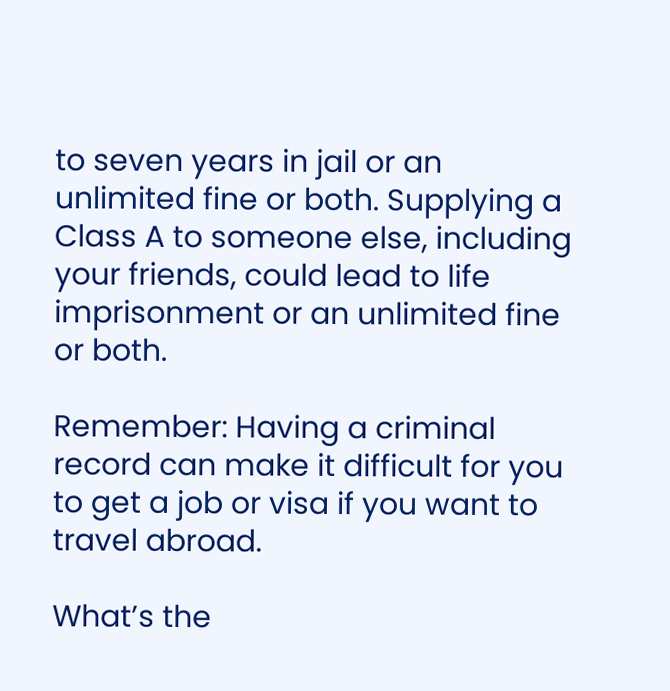to seven years in jail or an unlimited fine or both. Supplying a Class A to someone else, including your friends, could lead to life imprisonment or an unlimited fine or both.

Remember: Having a criminal record can make it difficult for you to get a job or visa if you want to travel abroad.

What’s the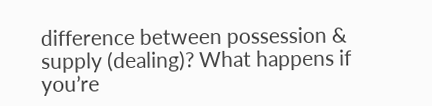difference between possession & supply (dealing)? What happens if you’re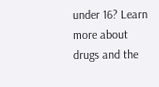under 16? Learn more about drugs and the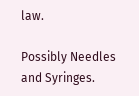law.

Possibly Needles and Syringes.